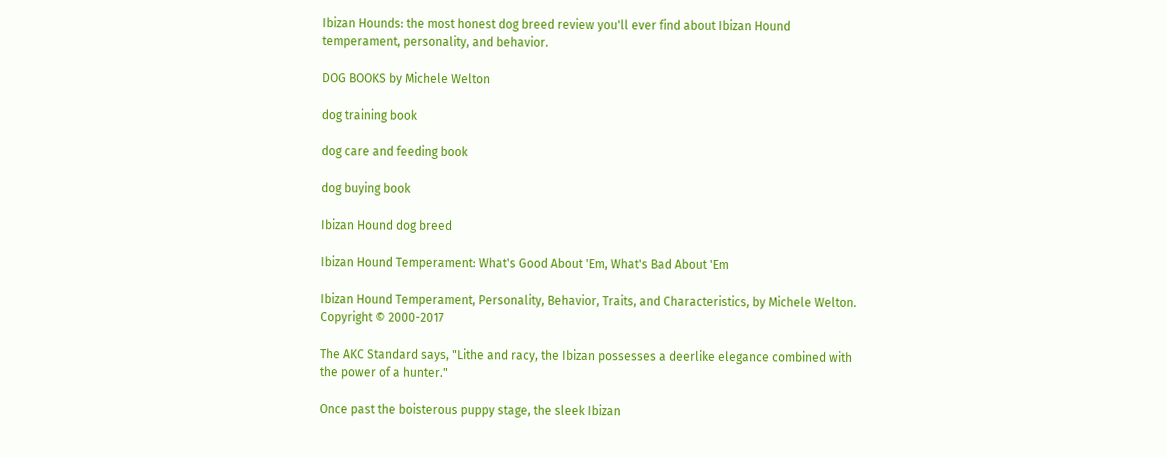Ibizan Hounds: the most honest dog breed review you'll ever find about Ibizan Hound temperament, personality, and behavior.

DOG BOOKS by Michele Welton

dog training book

dog care and feeding book

dog buying book

Ibizan Hound dog breed

Ibizan Hound Temperament: What's Good About 'Em, What's Bad About 'Em

Ibizan Hound Temperament, Personality, Behavior, Traits, and Characteristics, by Michele Welton. Copyright © 2000-2017

The AKC Standard says, "Lithe and racy, the Ibizan possesses a deerlike elegance combined with the power of a hunter."

Once past the boisterous puppy stage, the sleek Ibizan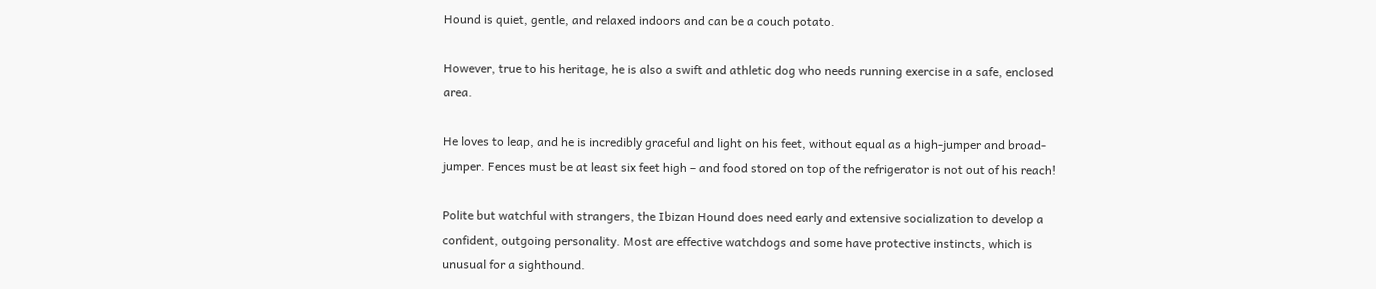Hound is quiet, gentle, and relaxed indoors and can be a couch potato.

However, true to his heritage, he is also a swift and athletic dog who needs running exercise in a safe, enclosed area.

He loves to leap, and he is incredibly graceful and light on his feet, without equal as a high-jumper and broad-jumper. Fences must be at least six feet high – and food stored on top of the refrigerator is not out of his reach!

Polite but watchful with strangers, the Ibizan Hound does need early and extensive socialization to develop a confident, outgoing personality. Most are effective watchdogs and some have protective instincts, which is unusual for a sighthound.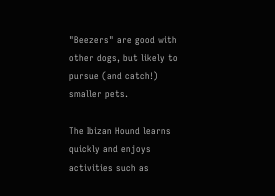"Beezers" are good with other dogs, but likely to pursue (and catch!) smaller pets.

The Ibizan Hound learns quickly and enjoys activities such as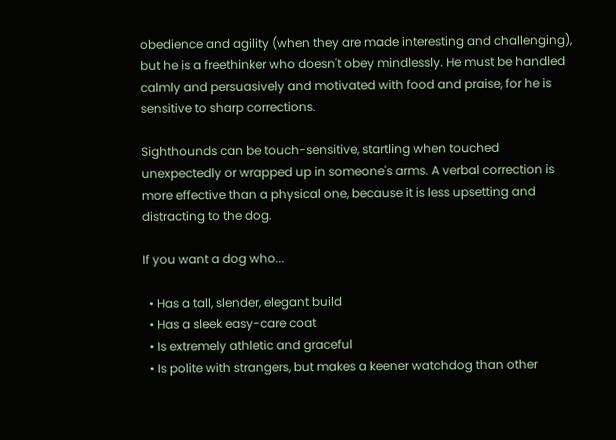obedience and agility (when they are made interesting and challenging), but he is a freethinker who doesn't obey mindlessly. He must be handled calmly and persuasively and motivated with food and praise, for he is sensitive to sharp corrections.

Sighthounds can be touch-sensitive, startling when touched unexpectedly or wrapped up in someone's arms. A verbal correction is more effective than a physical one, because it is less upsetting and distracting to the dog.

If you want a dog who...

  • Has a tall, slender, elegant build
  • Has a sleek easy-care coat
  • Is extremely athletic and graceful
  • Is polite with strangers, but makes a keener watchdog than other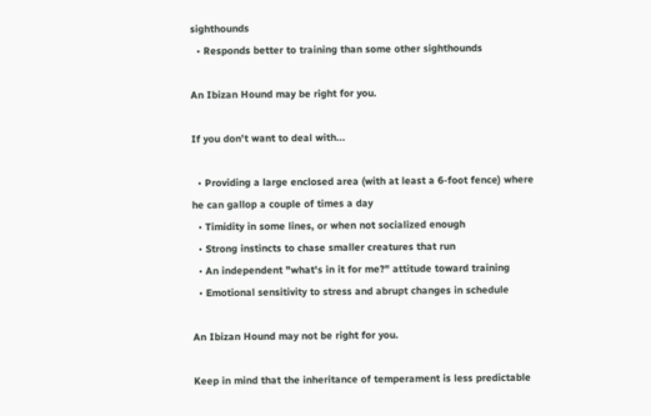sighthounds
  • Responds better to training than some other sighthounds

An Ibizan Hound may be right for you.

If you don't want to deal with...

  • Providing a large enclosed area (with at least a 6-foot fence) where he can gallop a couple of times a day
  • Timidity in some lines, or when not socialized enough
  • Strong instincts to chase smaller creatures that run
  • An independent "what's in it for me?" attitude toward training
  • Emotional sensitivity to stress and abrupt changes in schedule

An Ibizan Hound may not be right for you.

Keep in mind that the inheritance of temperament is less predictable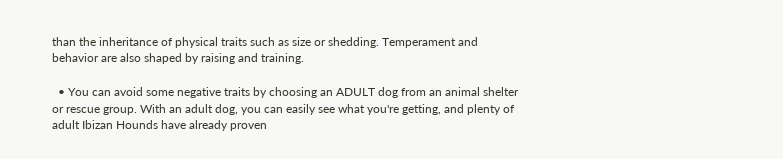than the inheritance of physical traits such as size or shedding. Temperament and behavior are also shaped by raising and training.

  • You can avoid some negative traits by choosing an ADULT dog from an animal shelter or rescue group. With an adult dog, you can easily see what you're getting, and plenty of adult Ibizan Hounds have already proven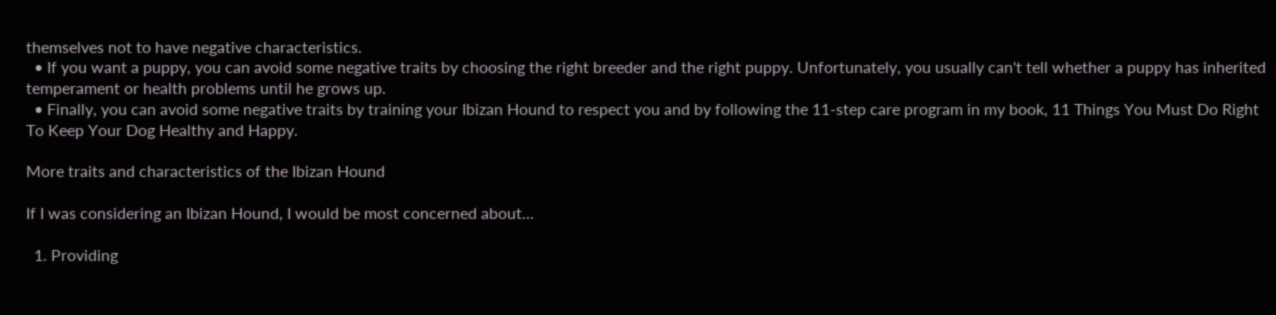themselves not to have negative characteristics.
  • If you want a puppy, you can avoid some negative traits by choosing the right breeder and the right puppy. Unfortunately, you usually can't tell whether a puppy has inherited temperament or health problems until he grows up.
  • Finally, you can avoid some negative traits by training your Ibizan Hound to respect you and by following the 11-step care program in my book, 11 Things You Must Do Right To Keep Your Dog Healthy and Happy.

More traits and characteristics of the Ibizan Hound

If I was considering an Ibizan Hound, I would be most concerned about...

  1. Providing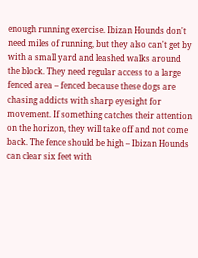enough running exercise. Ibizan Hounds don't need miles of running, but they also can't get by with a small yard and leashed walks around the block. They need regular access to a large fenced area – fenced because these dogs are chasing addicts with sharp eyesight for movement. If something catches their attention on the horizon, they will take off and not come back. The fence should be high – Ibizan Hounds can clear six feet with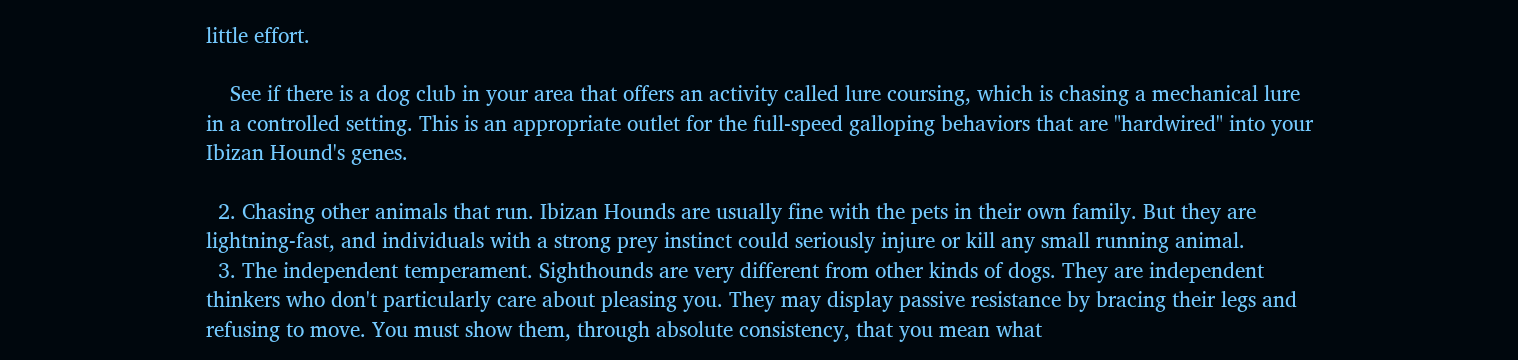little effort.

    See if there is a dog club in your area that offers an activity called lure coursing, which is chasing a mechanical lure in a controlled setting. This is an appropriate outlet for the full-speed galloping behaviors that are "hardwired" into your Ibizan Hound's genes.

  2. Chasing other animals that run. Ibizan Hounds are usually fine with the pets in their own family. But they are lightning-fast, and individuals with a strong prey instinct could seriously injure or kill any small running animal.
  3. The independent temperament. Sighthounds are very different from other kinds of dogs. They are independent thinkers who don't particularly care about pleasing you. They may display passive resistance by bracing their legs and refusing to move. You must show them, through absolute consistency, that you mean what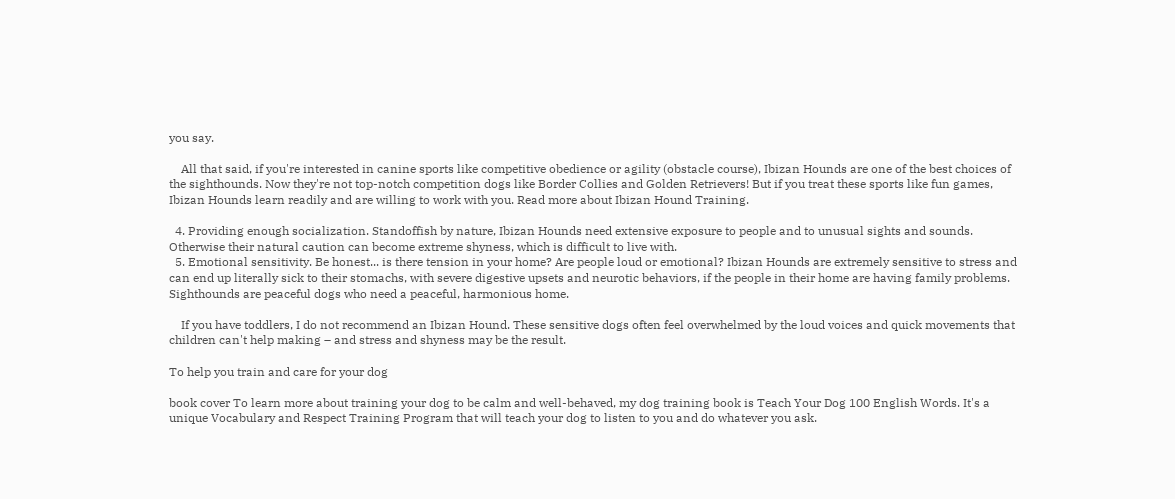you say.

    All that said, if you're interested in canine sports like competitive obedience or agility (obstacle course), Ibizan Hounds are one of the best choices of the sighthounds. Now they're not top-notch competition dogs like Border Collies and Golden Retrievers! But if you treat these sports like fun games, Ibizan Hounds learn readily and are willing to work with you. Read more about Ibizan Hound Training.

  4. Providing enough socialization. Standoffish by nature, Ibizan Hounds need extensive exposure to people and to unusual sights and sounds. Otherwise their natural caution can become extreme shyness, which is difficult to live with.
  5. Emotional sensitivity. Be honest... is there tension in your home? Are people loud or emotional? Ibizan Hounds are extremely sensitive to stress and can end up literally sick to their stomachs, with severe digestive upsets and neurotic behaviors, if the people in their home are having family problems. Sighthounds are peaceful dogs who need a peaceful, harmonious home.

    If you have toddlers, I do not recommend an Ibizan Hound. These sensitive dogs often feel overwhelmed by the loud voices and quick movements that children can't help making – and stress and shyness may be the result.

To help you train and care for your dog

book cover To learn more about training your dog to be calm and well-behaved, my dog training book is Teach Your Dog 100 English Words. It's a unique Vocabulary and Respect Training Program that will teach your dog to listen to you and do whatever you ask.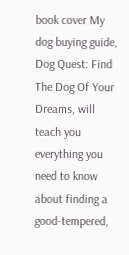book cover My dog buying guide, Dog Quest: Find The Dog Of Your Dreams, will teach you everything you need to know about finding a good-tempered,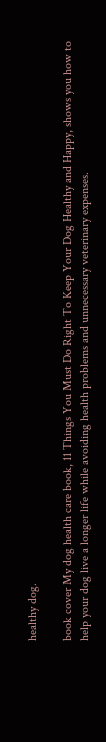healthy dog.

book cover My dog health care book, 11 Things You Must Do Right To Keep Your Dog Healthy and Happy, shows you how to help your dog live a longer life while avoiding health problems and unnecessary veterinary expenses.